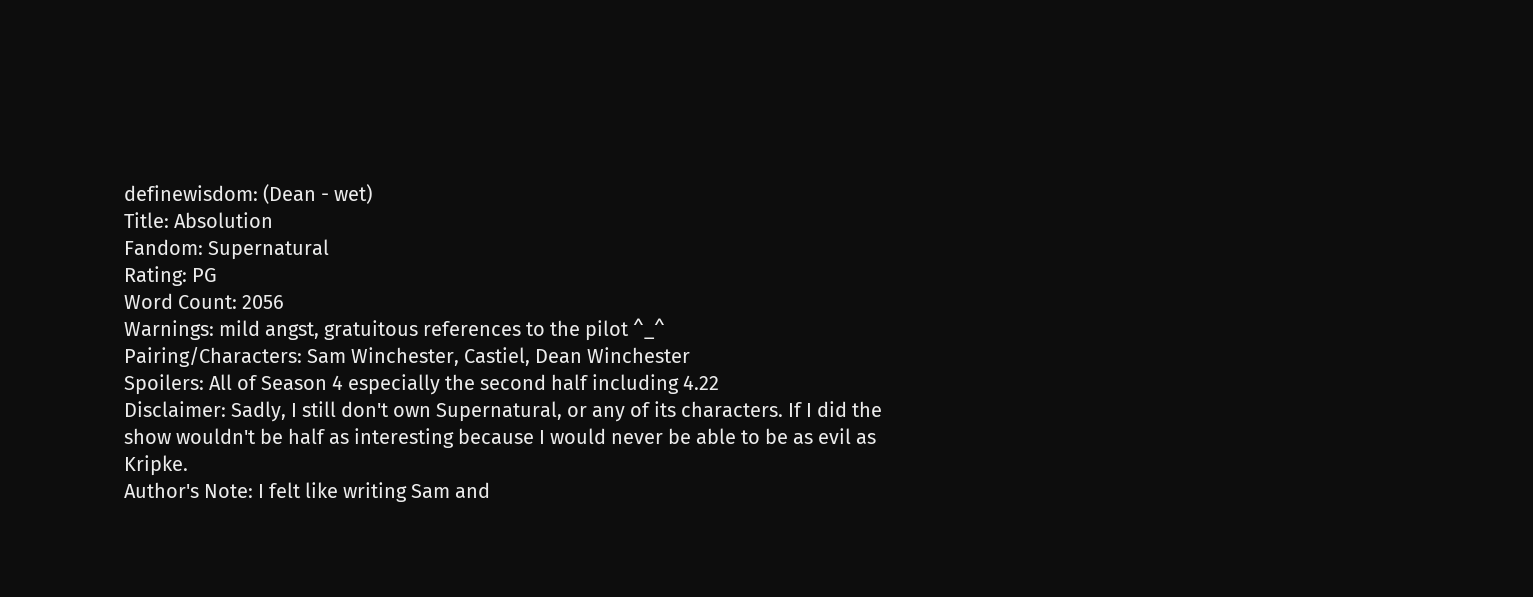definewisdom: (Dean - wet)
Title: Absolution
Fandom: Supernatural
Rating: PG
Word Count: 2056
Warnings: mild angst, gratuitous references to the pilot ^_^
Pairing/Characters: Sam Winchester, Castiel, Dean Winchester
Spoilers: All of Season 4 especially the second half including 4.22
Disclaimer: Sadly, I still don't own Supernatural, or any of its characters. If I did the show wouldn't be half as interesting because I would never be able to be as evil as Kripke.
Author's Note: I felt like writing Sam and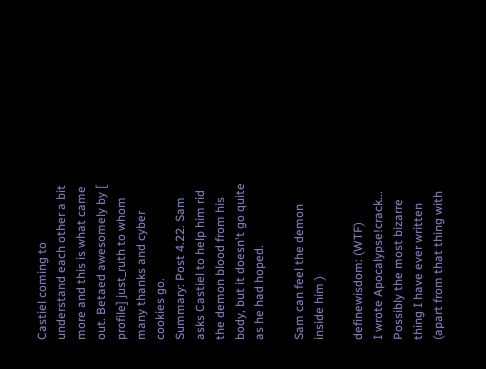Castiel coming to understand each other a bit more and this is what came out. Betaed awesomely by [ profile] just_ruth to whom many thanks and cyber cookies go.
Summary: Post 4.22. Sam asks Castiel to help him rid the demon blood from his body, but it doesn't go quite as he had hoped.

Sam can feel the demon inside him )

definewisdom: (WTF)
I wrote Apocalypse!crack... Possibly the most bizarre thing I have ever written (apart from that thing with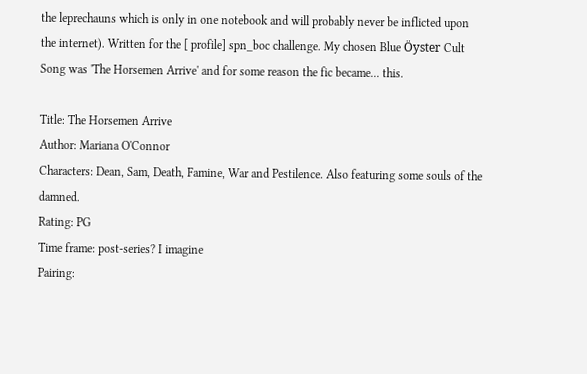the leprechauns which is only in one notebook and will probably never be inflicted upon the internet). Written for the [ profile] spn_boc challenge. My chosen Blue Öyster Cult Song was 'The Horsemen Arrive' and for some reason the fic became... this.

Title: The Horsemen Arrive
Author: Mariana O'Connor
Characters: Dean, Sam, Death, Famine, War and Pestilence. Also featuring some souls of the damned.
Rating: PG
Time frame: post-series? I imagine
Pairing: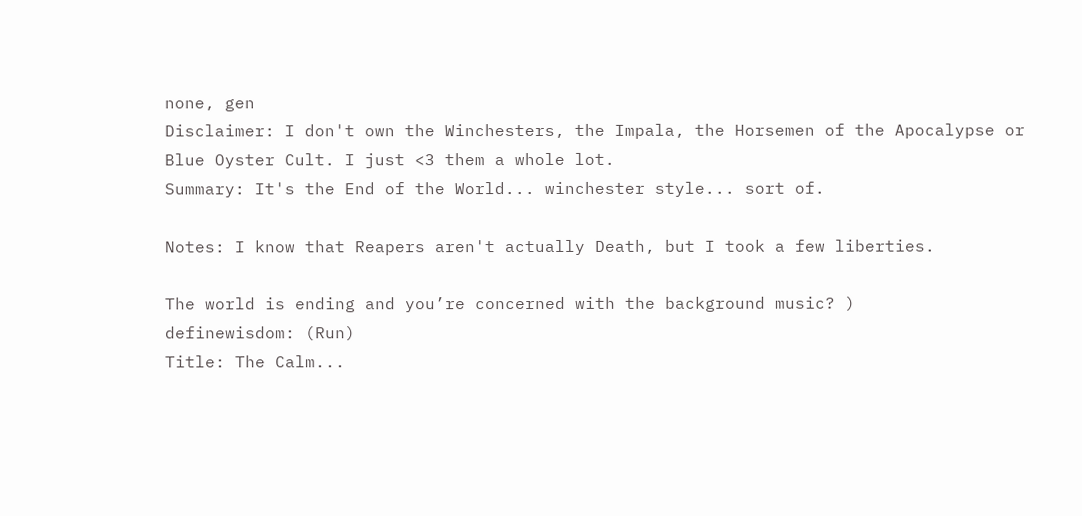none, gen
Disclaimer: I don't own the Winchesters, the Impala, the Horsemen of the Apocalypse or Blue Oyster Cult. I just <3 them a whole lot.
Summary: It's the End of the World... winchester style... sort of.

Notes: I know that Reapers aren't actually Death, but I took a few liberties.

The world is ending and you’re concerned with the background music? )
definewisdom: (Run)
Title: The Calm...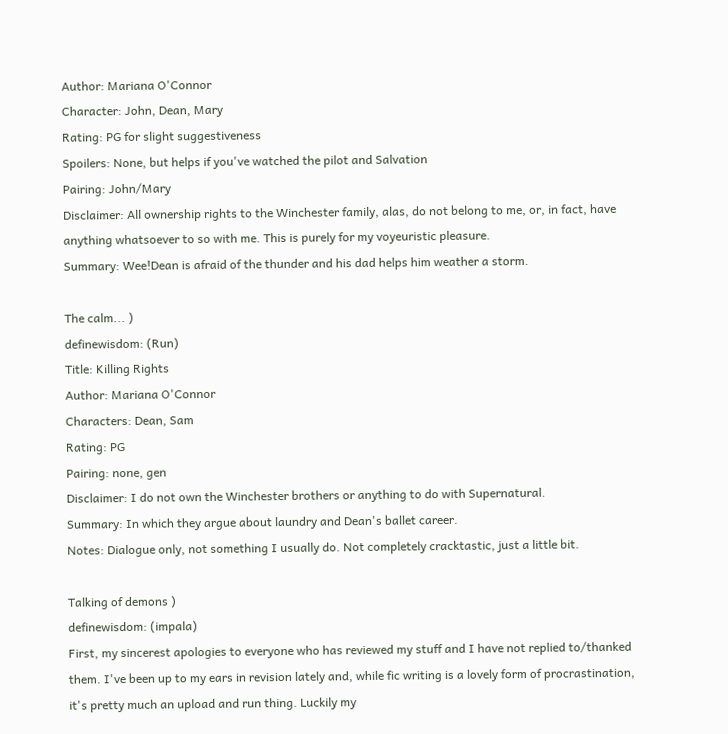Author: Mariana O'Connor
Character: John, Dean, Mary
Rating: PG for slight suggestiveness
Spoilers: None, but helps if you've watched the pilot and Salvation
Pairing: John/Mary
Disclaimer: All ownership rights to the Winchester family, alas, do not belong to me, or, in fact, have anything whatsoever to so with me. This is purely for my voyeuristic pleasure.
Summary: Wee!Dean is afraid of the thunder and his dad helps him weather a storm.

The calm... )
definewisdom: (Run)
Title: Killing Rights
Author: Mariana O'Connor
Characters: Dean, Sam
Rating: PG
Pairing: none, gen
Disclaimer: I do not own the Winchester brothers or anything to do with Supernatural.
Summary: In which they argue about laundry and Dean's ballet career.
Notes: Dialogue only, not something I usually do. Not completely cracktastic, just a little bit.

Talking of demons )
definewisdom: (impala)
First, my sincerest apologies to everyone who has reviewed my stuff and I have not replied to/thanked them. I've been up to my ears in revision lately and, while fic writing is a lovely form of procrastination, it's pretty much an upload and run thing. Luckily my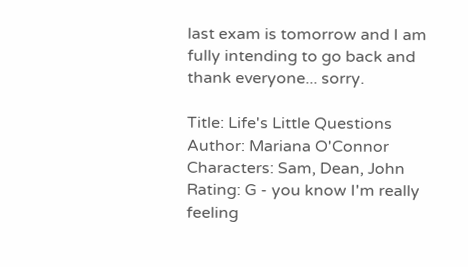last exam is tomorrow and I am fully intending to go back and thank everyone... sorry.

Title: Life's Little Questions
Author: Mariana O'Connor
Characters: Sam, Dean, John
Rating: G - you know I'm really feeling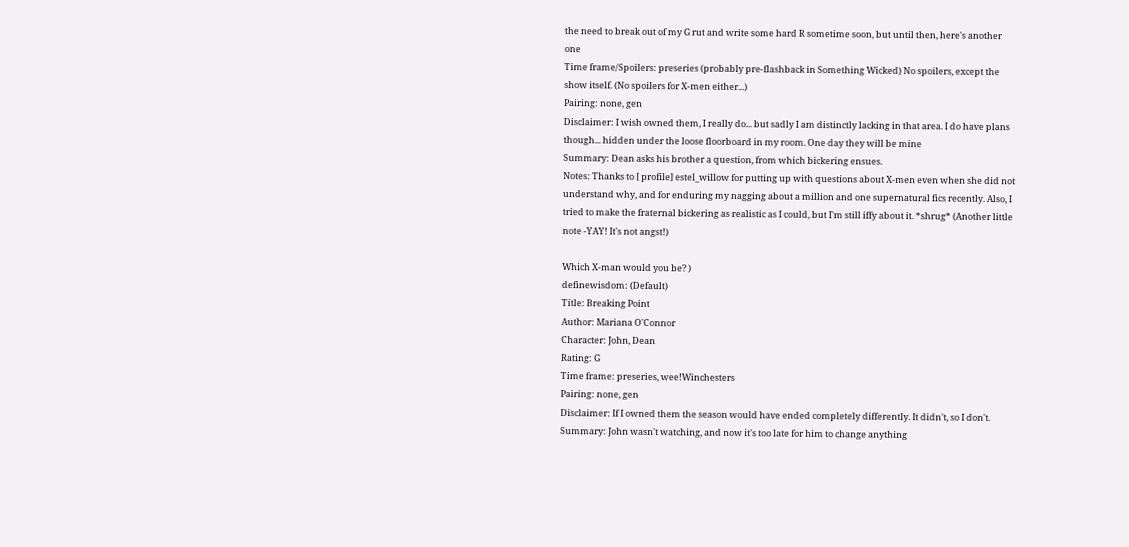the need to break out of my G rut and write some hard R sometime soon, but until then, here's another one
Time frame/Spoilers: preseries (probably pre-flashback in Something Wicked) No spoilers, except the show itself. (No spoilers for X-men either...)
Pairing: none, gen
Disclaimer: I wish owned them, I really do... but sadly I am distinctly lacking in that area. I do have plans though... hidden under the loose floorboard in my room. One day they will be mine
Summary: Dean asks his brother a question, from which bickering ensues.
Notes: Thanks to [ profile] estel_willow for putting up with questions about X-men even when she did not understand why, and for enduring my nagging about a million and one supernatural fics recently. Also, I tried to make the fraternal bickering as realistic as I could, but I'm still iffy about it. *shrug* (Another little note -YAY! It's not angst!)

Which X-man would you be? )
definewisdom: (Default)
Title: Breaking Point
Author: Mariana O'Connor
Character: John, Dean
Rating: G
Time frame: preseries, wee!Winchesters
Pairing: none, gen
Disclaimer: If I owned them the season would have ended completely differently. It didn't, so I don't.
Summary: John wasn't watching, and now it's too late for him to change anything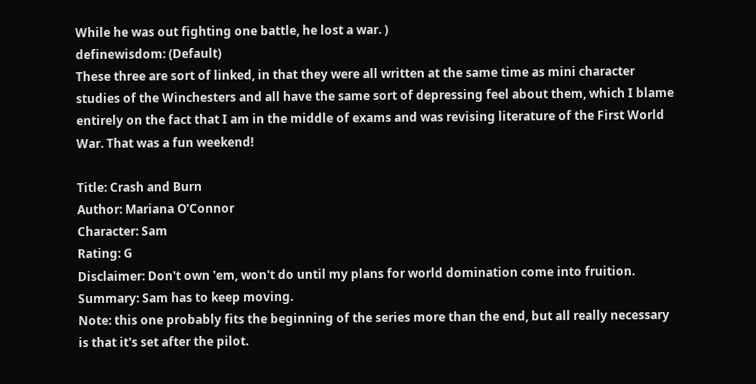While he was out fighting one battle, he lost a war. )
definewisdom: (Default)
These three are sort of linked, in that they were all written at the same time as mini character studies of the Winchesters and all have the same sort of depressing feel about them, which I blame entirely on the fact that I am in the middle of exams and was revising literature of the First World War. That was a fun weekend!

Title: Crash and Burn
Author: Mariana O'Connor
Character: Sam
Rating: G
Disclaimer: Don't own 'em, won't do until my plans for world domination come into fruition.
Summary: Sam has to keep moving.
Note: this one probably fits the beginning of the series more than the end, but all really necessary is that it's set after the pilot.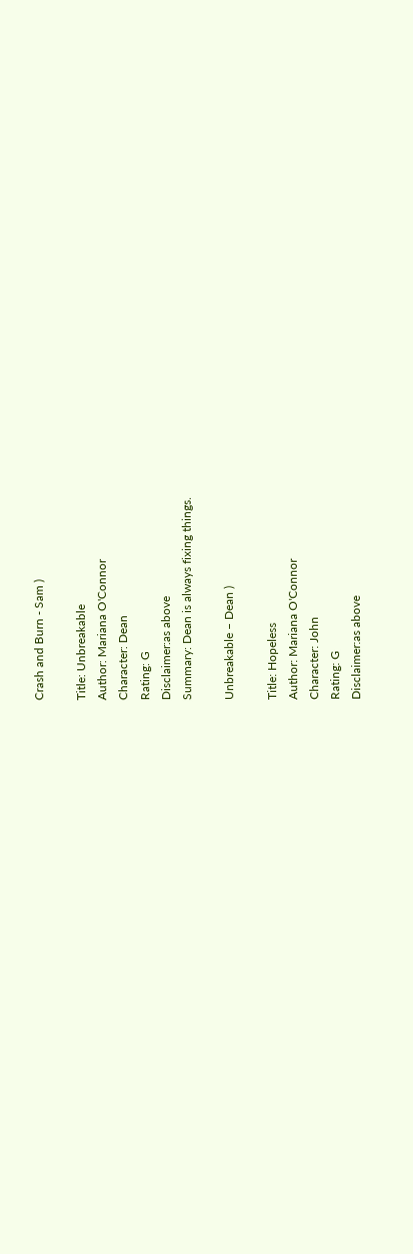Crash and Burn - Sam )

Title: Unbreakable
Author: Mariana O'Connor
Character: Dean
Rating: G
Disclaimer:as above
Summary: Dean is always fixing things.

Unbreakable – Dean )

Title: Hopeless
Author: Mariana O'Connor
Character: John
Rating: G
Disclaimer:as above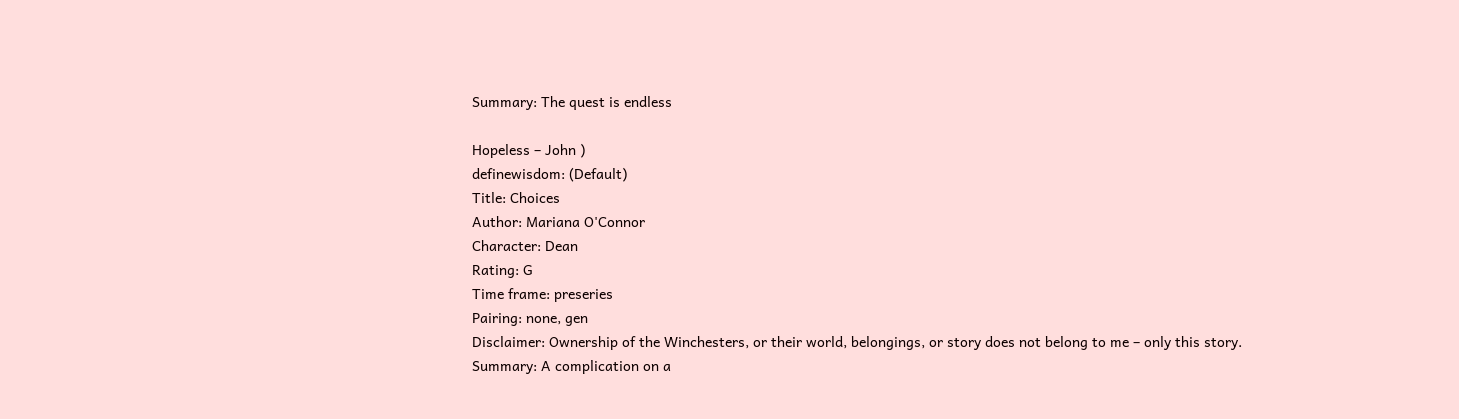Summary: The quest is endless

Hopeless – John )
definewisdom: (Default)
Title: Choices
Author: Mariana O'Connor
Character: Dean
Rating: G
Time frame: preseries
Pairing: none, gen
Disclaimer: Ownership of the Winchesters, or their world, belongings, or story does not belong to me – only this story.
Summary: A complication on a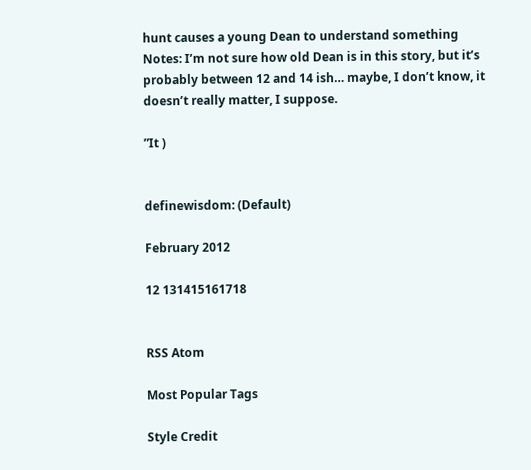hunt causes a young Dean to understand something
Notes: I’m not sure how old Dean is in this story, but it’s probably between 12 and 14 ish… maybe, I don’t know, it doesn’t really matter, I suppose.

”It )


definewisdom: (Default)

February 2012

12 131415161718


RSS Atom

Most Popular Tags

Style Credit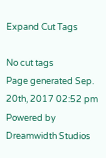Expand Cut Tags

No cut tags
Page generated Sep. 20th, 2017 02:52 pm
Powered by Dreamwidth Studios